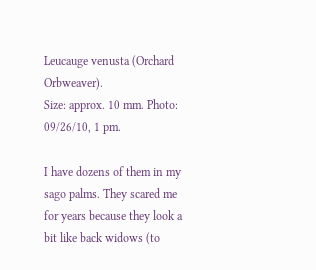Leucauge venusta (Orchard Orbweaver).
Size: approx. 10 mm. Photo: 09/26/10, 1 pm.

I have dozens of them in my sago palms. They scared me for years because they look a bit like back widows (to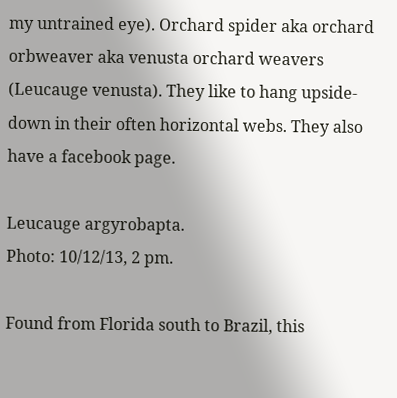my untrained eye). Orchard spider aka orchard orbweaver aka venusta orchard weavers (Leucauge venusta). They like to hang upside-down in their often horizontal webs. They also have a facebook page.

Leucauge argyrobapta.
Photo: 10/12/13, 2 pm.

Found from Florida south to Brazil, this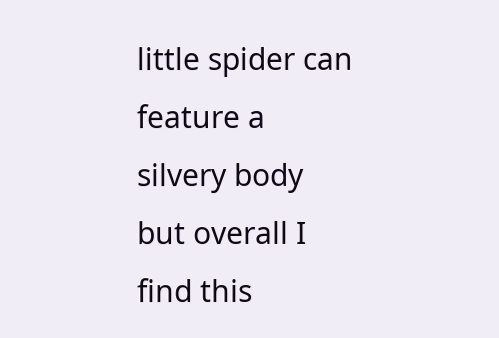little spider can feature a silvery body but overall I find this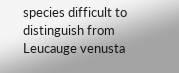species difficult to distinguish from Leucauge venusta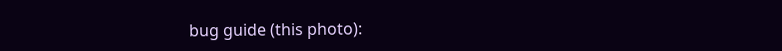bug guide (this photo):